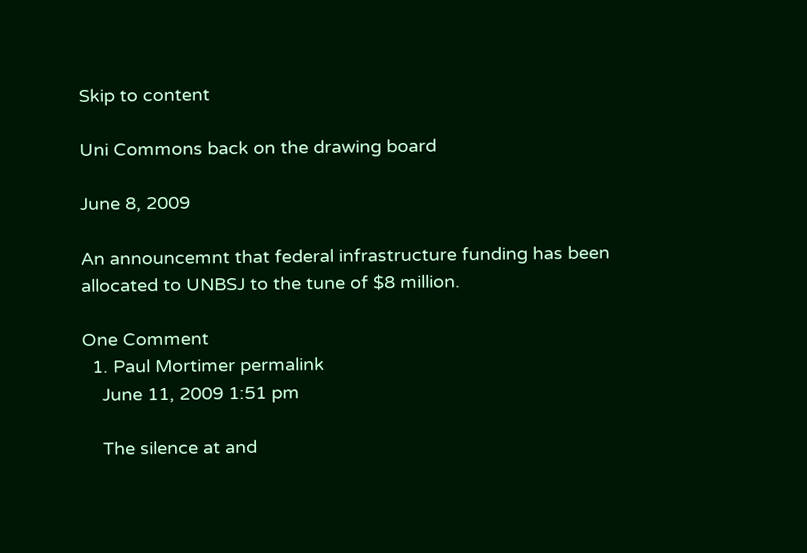Skip to content

Uni Commons back on the drawing board

June 8, 2009

An announcemnt that federal infrastructure funding has been allocated to UNBSJ to the tune of $8 million.

One Comment
  1. Paul Mortimer permalink
    June 11, 2009 1:51 pm

    The silence at and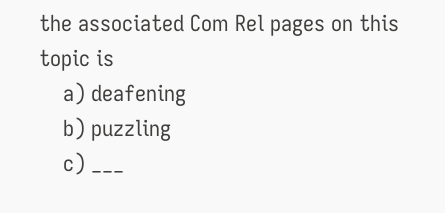the associated Com Rel pages on this topic is
    a) deafening
    b) puzzling
    c) ___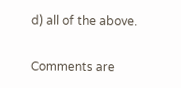d) all of the above.

Comments are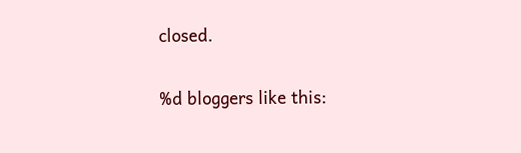closed.

%d bloggers like this: